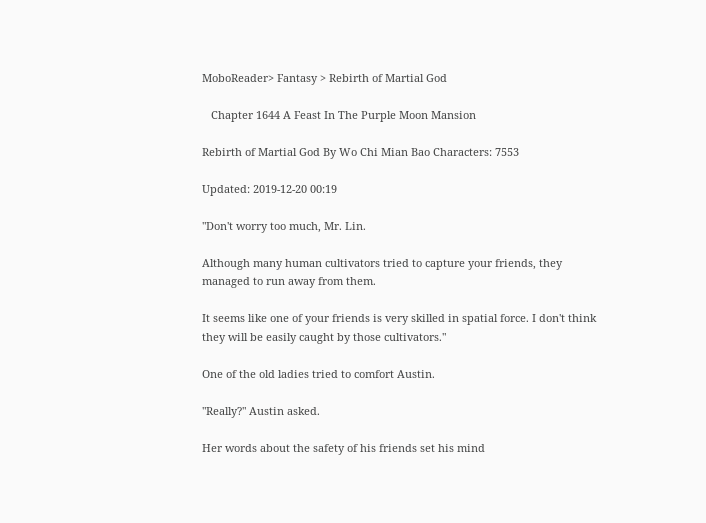MoboReader> Fantasy > Rebirth of Martial God

   Chapter 1644 A Feast In The Purple Moon Mansion

Rebirth of Martial God By Wo Chi Mian Bao Characters: 7553

Updated: 2019-12-20 00:19

"Don't worry too much, Mr. Lin.

Although many human cultivators tried to capture your friends, they managed to run away from them.

It seems like one of your friends is very skilled in spatial force. I don't think they will be easily caught by those cultivators."

One of the old ladies tried to comfort Austin.

"Really?" Austin asked.

Her words about the safety of his friends set his mind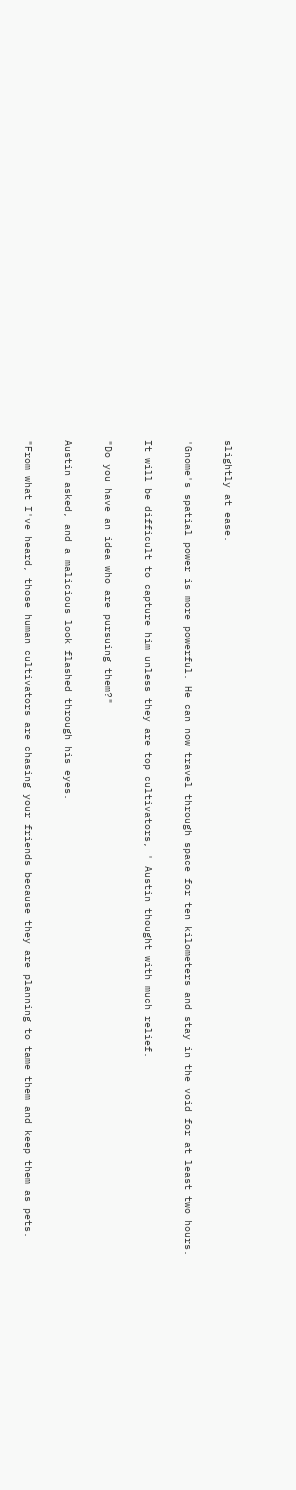slightly at ease.

'Gnome's spatial power is more powerful. He can now travel through space for ten kilometers and stay in the void for at least two hours.

It will be difficult to capture him unless they are top cultivators, ' Austin thought with much relief.

"Do you have an idea who are pursuing them?"

Austin asked, and a malicious look flashed through his eyes.

"From what I've heard, those human cultivators are chasing your friends because they are planning to tame them and keep them as pets.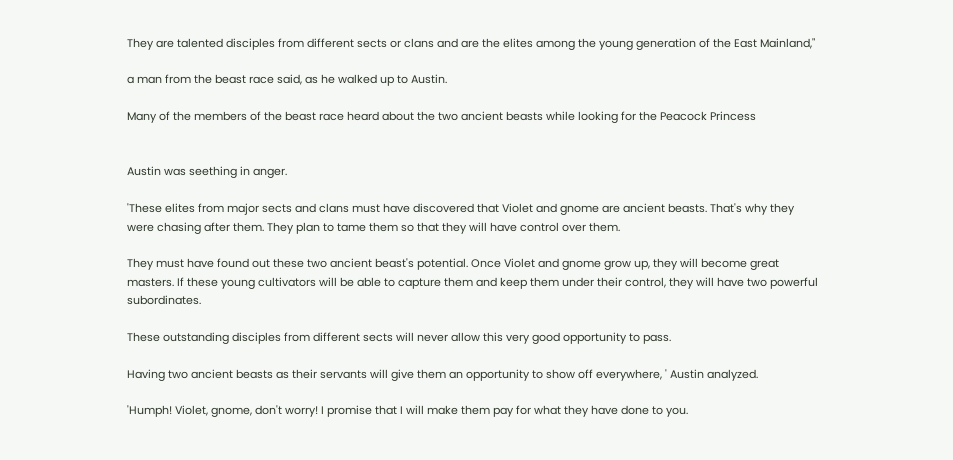They are talented disciples from different sects or clans and are the elites among the young generation of the East Mainland,"

a man from the beast race said, as he walked up to Austin.

Many of the members of the beast race heard about the two ancient beasts while looking for the Peacock Princess


Austin was seething in anger.

'These elites from major sects and clans must have discovered that Violet and gnome are ancient beasts. That's why they were chasing after them. They plan to tame them so that they will have control over them.

They must have found out these two ancient beast's potential. Once Violet and gnome grow up, they will become great masters. If these young cultivators will be able to capture them and keep them under their control, they will have two powerful subordinates.

These outstanding disciples from different sects will never allow this very good opportunity to pass.

Having two ancient beasts as their servants will give them an opportunity to show off everywhere, ' Austin analyzed.

'Humph! Violet, gnome, don't worry! I promise that I will make them pay for what they have done to you.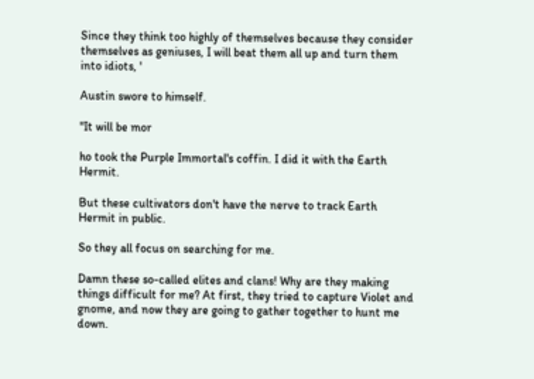Since they think too highly of themselves because they consider themselves as geniuses, I will beat them all up and turn them into idiots, '

Austin swore to himself.

"It will be mor

ho took the Purple Immortal's coffin. I did it with the Earth Hermit.

But these cultivators don't have the nerve to track Earth Hermit in public.

So they all focus on searching for me.

Damn these so-called elites and clans! Why are they making things difficult for me? At first, they tried to capture Violet and gnome, and now they are going to gather together to hunt me down.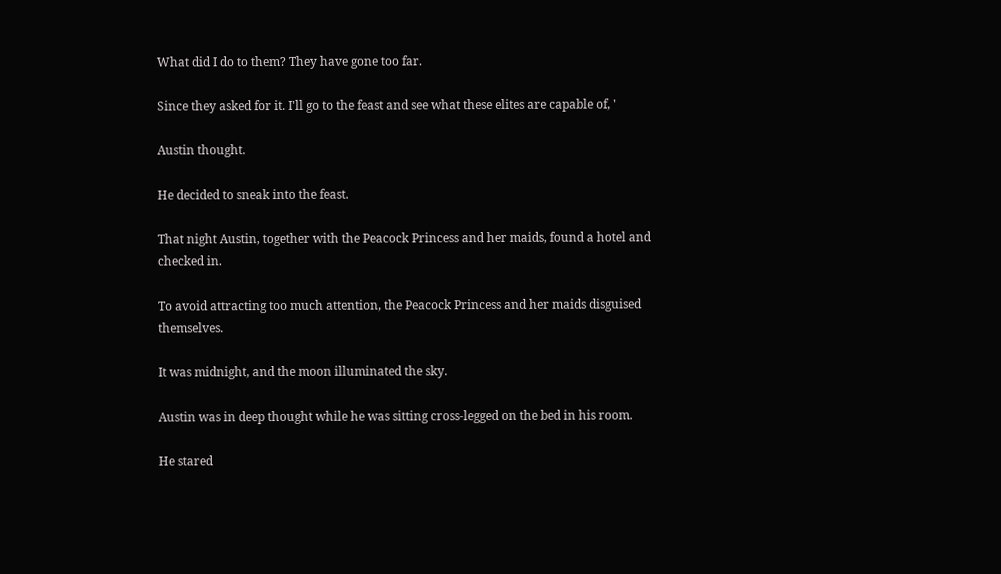What did I do to them? They have gone too far.

Since they asked for it. I'll go to the feast and see what these elites are capable of, '

Austin thought.

He decided to sneak into the feast.

That night Austin, together with the Peacock Princess and her maids, found a hotel and checked in.

To avoid attracting too much attention, the Peacock Princess and her maids disguised themselves.

It was midnight, and the moon illuminated the sky.

Austin was in deep thought while he was sitting cross-legged on the bed in his room.

He stared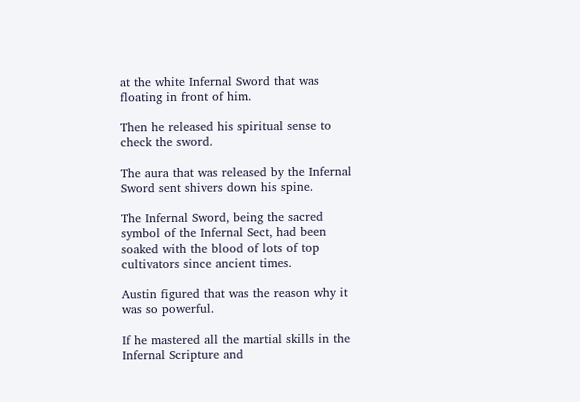at the white Infernal Sword that was floating in front of him.

Then he released his spiritual sense to check the sword.

The aura that was released by the Infernal Sword sent shivers down his spine.

The Infernal Sword, being the sacred symbol of the Infernal Sect, had been soaked with the blood of lots of top cultivators since ancient times.

Austin figured that was the reason why it was so powerful.

If he mastered all the martial skills in the Infernal Scripture and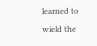learned to wield the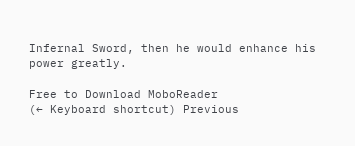Infernal Sword, then he would enhance his power greatly.

Free to Download MoboReader
(← Keyboard shortcut) Previous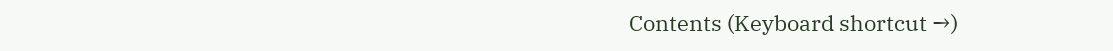Contents (Keyboard shortcut →)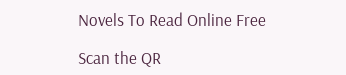Novels To Read Online Free

Scan the QR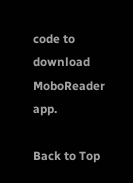code to download MoboReader app.

Back to Top